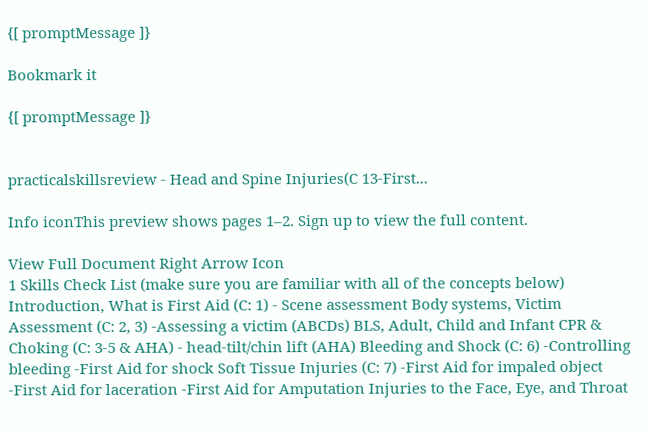{[ promptMessage ]}

Bookmark it

{[ promptMessage ]}


practicalskillsreview - Head and Spine Injuries(C 13-First...

Info iconThis preview shows pages 1–2. Sign up to view the full content.

View Full Document Right Arrow Icon
1 Skills Check List (make sure you are familiar with all of the concepts below) Introduction, What is First Aid (C: 1) - Scene assessment Body systems, Victim Assessment (C: 2, 3) -Assessing a victim (ABCDs) BLS, Adult, Child and Infant CPR & Choking (C: 3-5 & AHA) - head-tilt/chin lift (AHA) Bleeding and Shock (C: 6) -Controlling bleeding -First Aid for shock Soft Tissue Injuries (C: 7) -First Aid for impaled object -First Aid for laceration -First Aid for Amputation Injuries to the Face, Eye, and Throat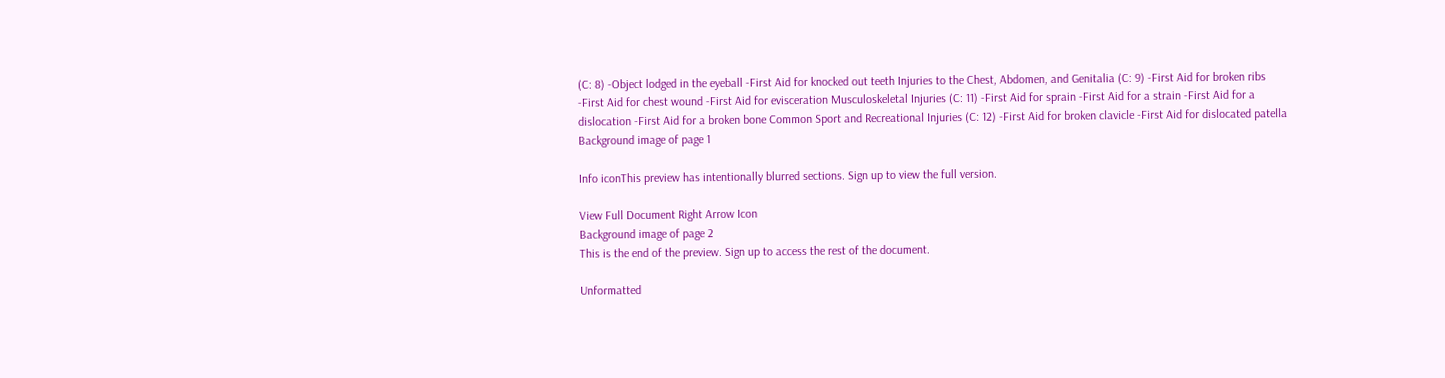(C: 8) -Object lodged in the eyeball -First Aid for knocked out teeth Injuries to the Chest, Abdomen, and Genitalia (C: 9) -First Aid for broken ribs -First Aid for chest wound -First Aid for evisceration Musculoskeletal Injuries (C: 11) -First Aid for sprain -First Aid for a strain -First Aid for a dislocation -First Aid for a broken bone Common Sport and Recreational Injuries (C: 12) -First Aid for broken clavicle -First Aid for dislocated patella
Background image of page 1

Info iconThis preview has intentionally blurred sections. Sign up to view the full version.

View Full Document Right Arrow Icon
Background image of page 2
This is the end of the preview. Sign up to access the rest of the document.

Unformatted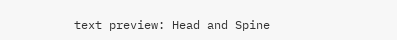text preview: Head and Spine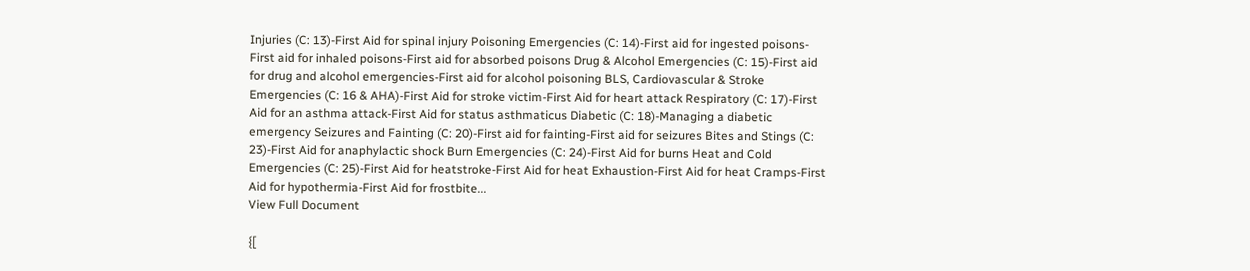Injuries (C: 13)-First Aid for spinal injury Poisoning Emergencies (C: 14)-First aid for ingested poisons-First aid for inhaled poisons-First aid for absorbed poisons Drug & Alcohol Emergencies (C: 15)-First aid for drug and alcohol emergencies-First aid for alcohol poisoning BLS, Cardiovascular & Stroke Emergencies (C: 16 & AHA)-First Aid for stroke victim-First Aid for heart attack Respiratory (C: 17)-First Aid for an asthma attack-First Aid for status asthmaticus Diabetic (C: 18)-Managing a diabetic emergency Seizures and Fainting (C: 20)-First aid for fainting-First aid for seizures Bites and Stings (C: 23)-First Aid for anaphylactic shock Burn Emergencies (C: 24)-First Aid for burns Heat and Cold Emergencies (C: 25)-First Aid for heatstroke-First Aid for heat Exhaustion-First Aid for heat Cramps-First Aid for hypothermia-First Aid for frostbite...
View Full Document

{[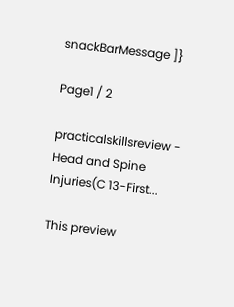snackBarMessage ]}

Page1 / 2

practicalskillsreview - Head and Spine Injuries(C 13-First...

This preview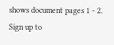shows document pages 1 - 2. Sign up to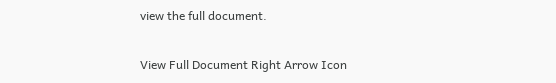view the full document.

View Full Document Right Arrow Icon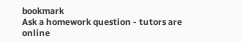bookmark
Ask a homework question - tutors are online